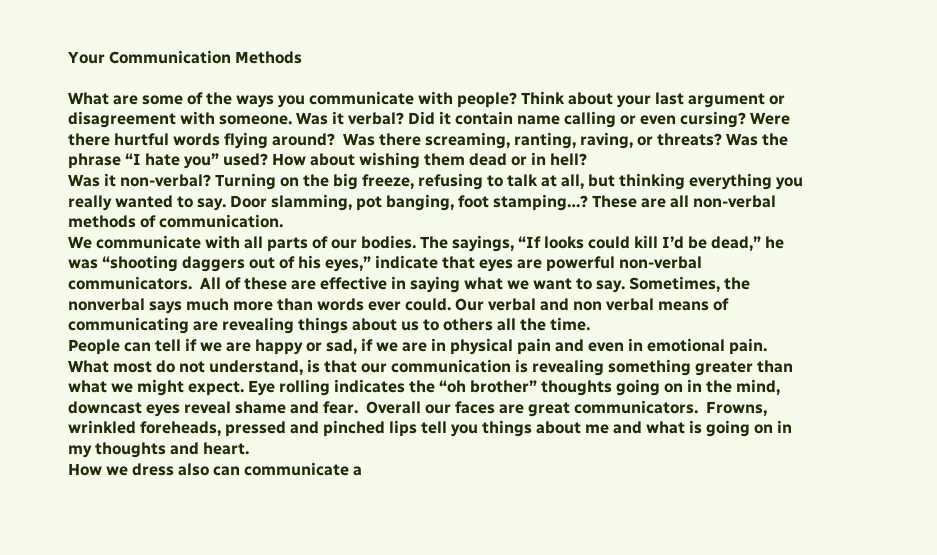Your Communication Methods

What are some of the ways you communicate with people? Think about your last argument or disagreement with someone. Was it verbal? Did it contain name calling or even cursing? Were there hurtful words flying around?  Was there screaming, ranting, raving, or threats? Was the phrase “I hate you” used? How about wishing them dead or in hell?
Was it non-verbal? Turning on the big freeze, refusing to talk at all, but thinking everything you really wanted to say. Door slamming, pot banging, foot stamping…? These are all non-verbal methods of communication.
We communicate with all parts of our bodies. The sayings, “If looks could kill I’d be dead,” he was “shooting daggers out of his eyes,” indicate that eyes are powerful non-verbal communicators.  All of these are effective in saying what we want to say. Sometimes, the nonverbal says much more than words ever could. Our verbal and non verbal means of communicating are revealing things about us to others all the time.
People can tell if we are happy or sad, if we are in physical pain and even in emotional pain.    What most do not understand, is that our communication is revealing something greater than what we might expect. Eye rolling indicates the “oh brother” thoughts going on in the mind, downcast eyes reveal shame and fear.  Overall our faces are great communicators.  Frowns, wrinkled foreheads, pressed and pinched lips tell you things about me and what is going on in my thoughts and heart.
How we dress also can communicate a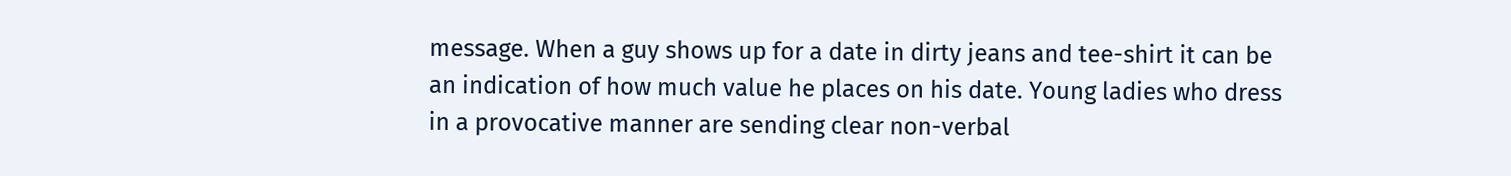message. When a guy shows up for a date in dirty jeans and tee-shirt it can be an indication of how much value he places on his date. Young ladies who dress in a provocative manner are sending clear non-verbal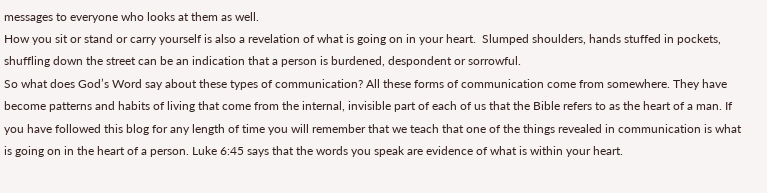messages to everyone who looks at them as well.
How you sit or stand or carry yourself is also a revelation of what is going on in your heart.  Slumped shoulders, hands stuffed in pockets, shuffling down the street can be an indication that a person is burdened, despondent or sorrowful.
So what does God’s Word say about these types of communication? All these forms of communication come from somewhere. They have become patterns and habits of living that come from the internal, invisible part of each of us that the Bible refers to as the heart of a man. If you have followed this blog for any length of time you will remember that we teach that one of the things revealed in communication is what is going on in the heart of a person. Luke 6:45 says that the words you speak are evidence of what is within your heart.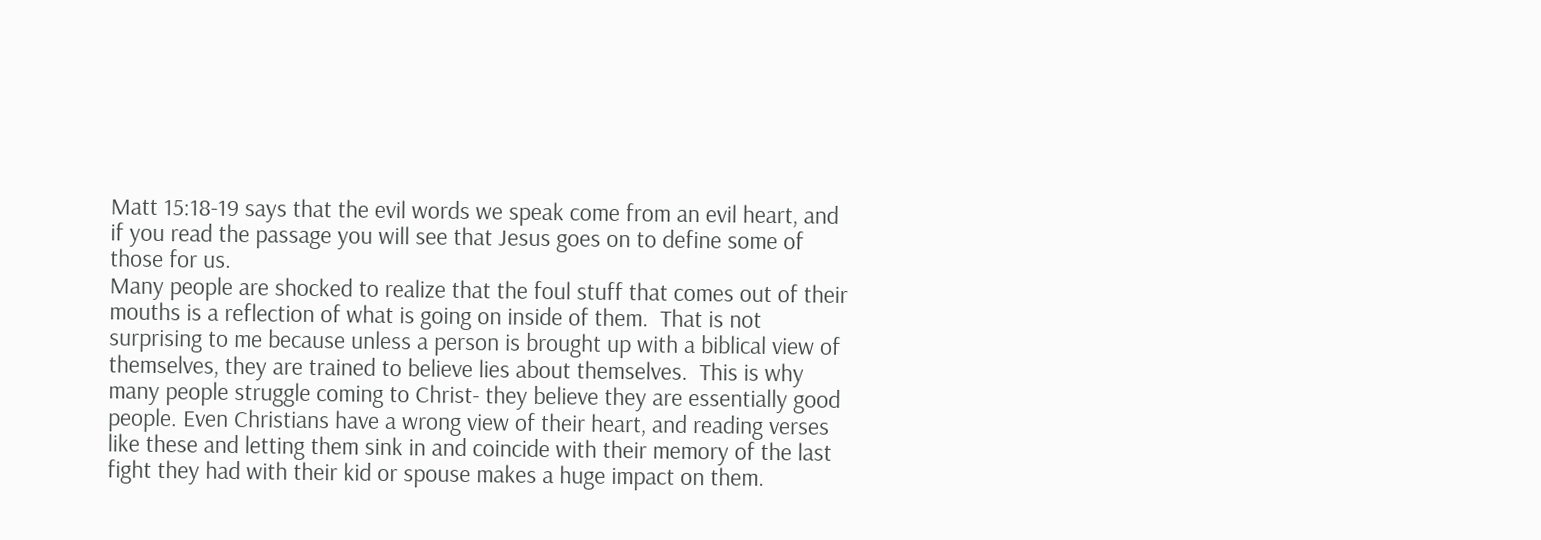Matt 15:18-19 says that the evil words we speak come from an evil heart, and if you read the passage you will see that Jesus goes on to define some of those for us.
Many people are shocked to realize that the foul stuff that comes out of their mouths is a reflection of what is going on inside of them.  That is not surprising to me because unless a person is brought up with a biblical view of themselves, they are trained to believe lies about themselves.  This is why many people struggle coming to Christ- they believe they are essentially good people. Even Christians have a wrong view of their heart, and reading verses like these and letting them sink in and coincide with their memory of the last fight they had with their kid or spouse makes a huge impact on them.